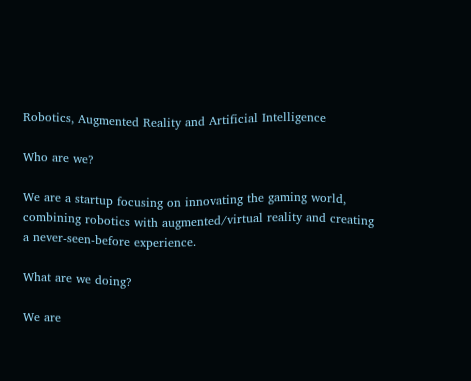Robotics, Augmented Reality and Artificial Intelligence

Who are we?

We are a startup focusing on innovating the gaming world, combining robotics with augmented/virtual reality and creating a never-seen-before experience.

What are we doing?

We are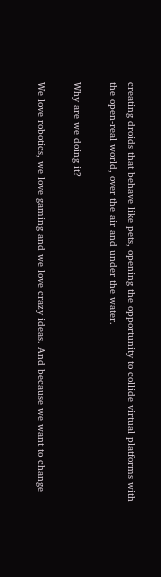creating droids that behave like pets, opening the opportunity to collide virtual platforms with the open-real world, over the air and under the water.

Why are we doing it?

We love robotics, we love gaming and we love crazy ideas. And because we want to change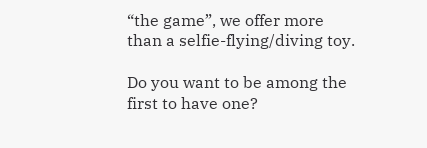“the game”, we offer more than a selfie-flying/diving toy.

Do you want to be among the first to have one?